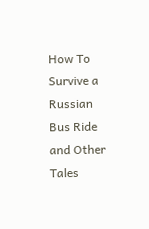How To Survive a Russian Bus Ride and Other Tales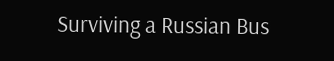Surviving a Russian Bus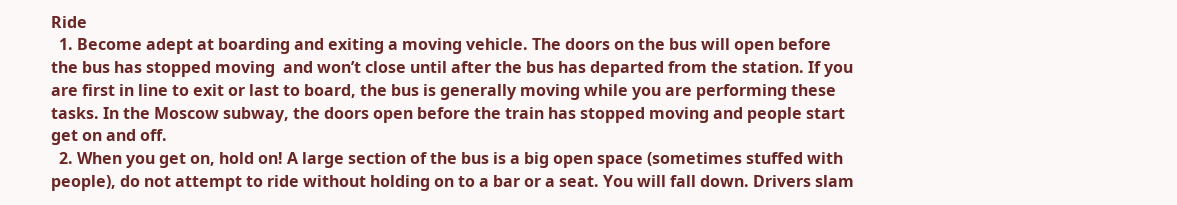Ride
  1. Become adept at boarding and exiting a moving vehicle. The doors on the bus will open before the bus has stopped moving  and won’t close until after the bus has departed from the station. If you are first in line to exit or last to board, the bus is generally moving while you are performing these tasks. In the Moscow subway, the doors open before the train has stopped moving and people start get on and off.
  2. When you get on, hold on! A large section of the bus is a big open space (sometimes stuffed with people), do not attempt to ride without holding on to a bar or a seat. You will fall down. Drivers slam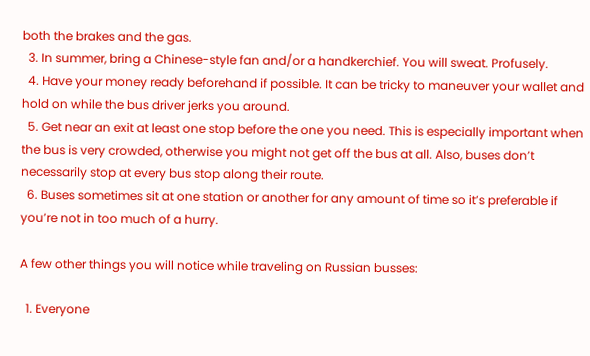both the brakes and the gas.
  3. In summer, bring a Chinese-style fan and/or a handkerchief. You will sweat. Profusely.
  4. Have your money ready beforehand if possible. It can be tricky to maneuver your wallet and hold on while the bus driver jerks you around.
  5. Get near an exit at least one stop before the one you need. This is especially important when the bus is very crowded, otherwise you might not get off the bus at all. Also, buses don’t necessarily stop at every bus stop along their route.
  6. Buses sometimes sit at one station or another for any amount of time so it’s preferable if you’re not in too much of a hurry.

A few other things you will notice while traveling on Russian busses:

  1. Everyone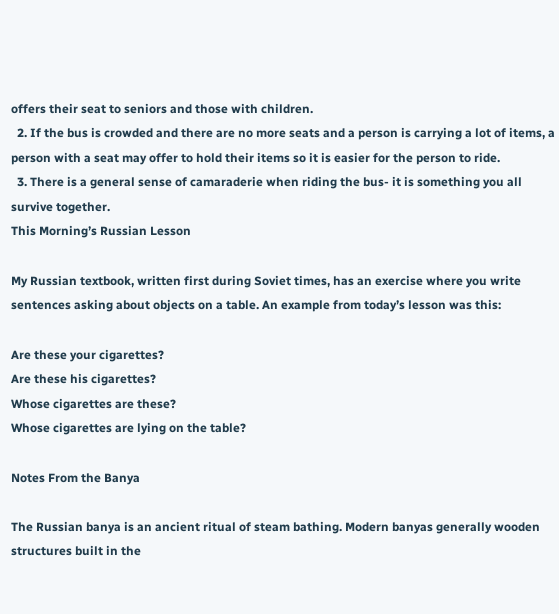offers their seat to seniors and those with children.
  2. If the bus is crowded and there are no more seats and a person is carrying a lot of items, a person with a seat may offer to hold their items so it is easier for the person to ride.
  3. There is a general sense of camaraderie when riding the bus- it is something you all survive together.
This Morning’s Russian Lesson

My Russian textbook, written first during Soviet times, has an exercise where you write sentences asking about objects on a table. An example from today’s lesson was this:

Are these your cigarettes?
Are these his cigarettes?
Whose cigarettes are these?
Whose cigarettes are lying on the table?

Notes From the Banya

The Russian banya is an ancient ritual of steam bathing. Modern banyas generally wooden structures built in the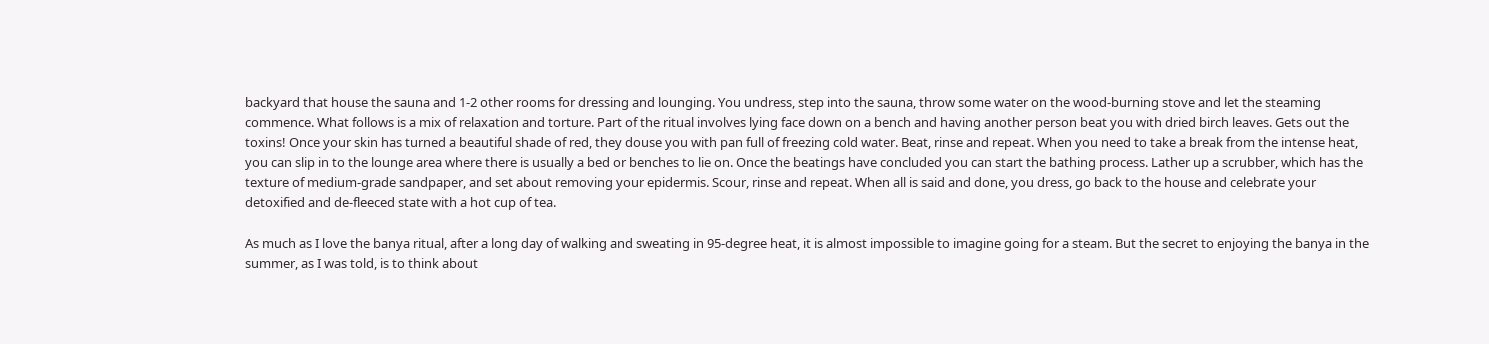backyard that house the sauna and 1-2 other rooms for dressing and lounging. You undress, step into the sauna, throw some water on the wood-burning stove and let the steaming commence. What follows is a mix of relaxation and torture. Part of the ritual involves lying face down on a bench and having another person beat you with dried birch leaves. Gets out the toxins! Once your skin has turned a beautiful shade of red, they douse you with pan full of freezing cold water. Beat, rinse and repeat. When you need to take a break from the intense heat, you can slip in to the lounge area where there is usually a bed or benches to lie on. Once the beatings have concluded you can start the bathing process. Lather up a scrubber, which has the texture of medium-grade sandpaper, and set about removing your epidermis. Scour, rinse and repeat. When all is said and done, you dress, go back to the house and celebrate your detoxified and de-fleeced state with a hot cup of tea.

As much as I love the banya ritual, after a long day of walking and sweating in 95-degree heat, it is almost impossible to imagine going for a steam. But the secret to enjoying the banya in the summer, as I was told, is to think about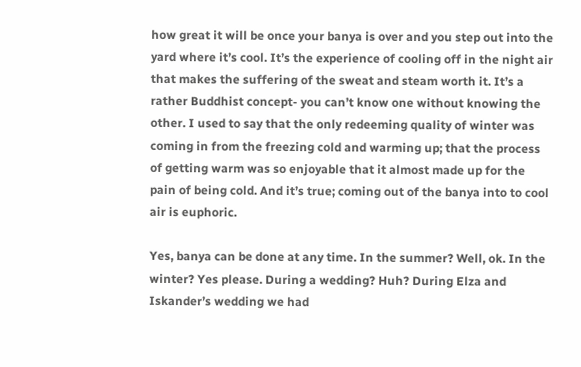how great it will be once your banya is over and you step out into the yard where it’s cool. It’s the experience of cooling off in the night air that makes the suffering of the sweat and steam worth it. It’s a rather Buddhist concept- you can’t know one without knowing the other. I used to say that the only redeeming quality of winter was coming in from the freezing cold and warming up; that the process of getting warm was so enjoyable that it almost made up for the pain of being cold. And it’s true; coming out of the banya into to cool air is euphoric.

Yes, banya can be done at any time. In the summer? Well, ok. In the winter? Yes please. During a wedding? Huh? During Elza and Iskander’s wedding we had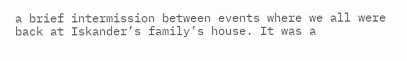a brief intermission between events where we all were back at Iskander’s family’s house. It was a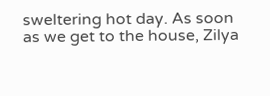sweltering hot day. As soon as we get to the house, Zilya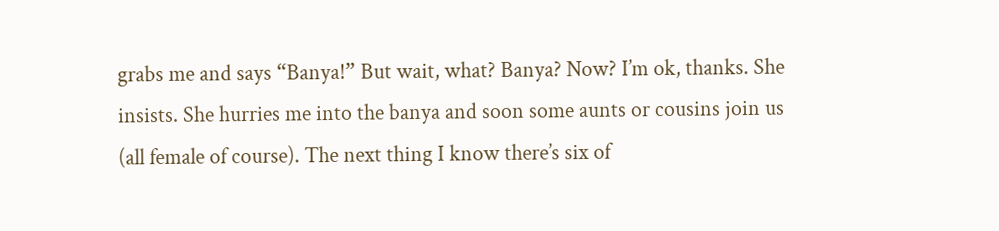grabs me and says “Banya!” But wait, what? Banya? Now? I’m ok, thanks. She insists. She hurries me into the banya and soon some aunts or cousins join us (all female of course). The next thing I know there’s six of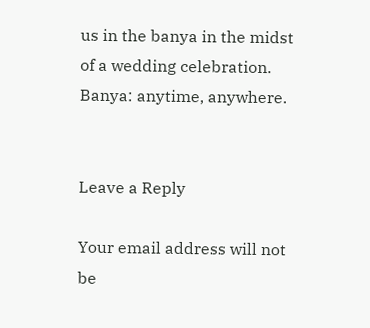us in the banya in the midst of a wedding celebration. Banya: anytime, anywhere.


Leave a Reply

Your email address will not be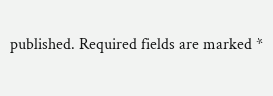published. Required fields are marked *